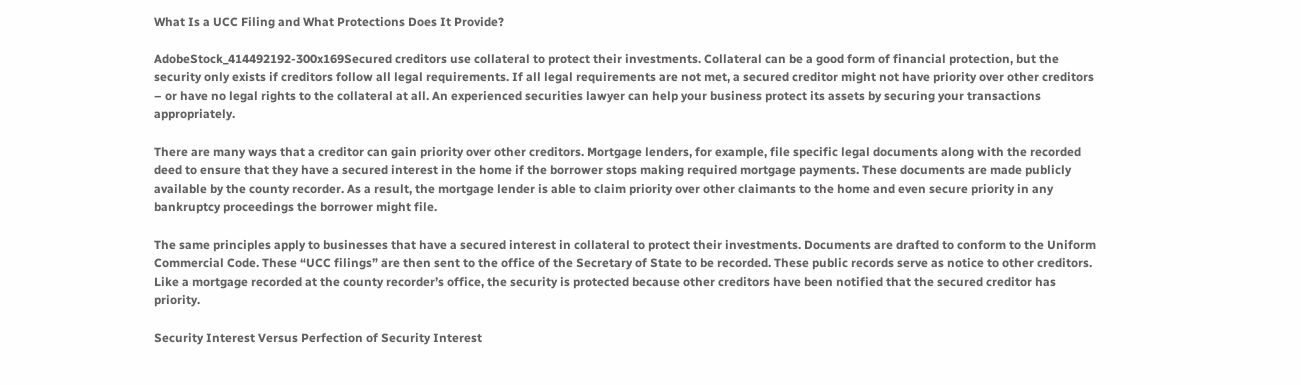What Is a UCC Filing and What Protections Does It Provide?

AdobeStock_414492192-300x169Secured creditors use collateral to protect their investments. Collateral can be a good form of financial protection, but the security only exists if creditors follow all legal requirements. If all legal requirements are not met, a secured creditor might not have priority over other creditors – or have no legal rights to the collateral at all. An experienced securities lawyer can help your business protect its assets by securing your transactions appropriately.

There are many ways that a creditor can gain priority over other creditors. Mortgage lenders, for example, file specific legal documents along with the recorded deed to ensure that they have a secured interest in the home if the borrower stops making required mortgage payments. These documents are made publicly available by the county recorder. As a result, the mortgage lender is able to claim priority over other claimants to the home and even secure priority in any bankruptcy proceedings the borrower might file.

The same principles apply to businesses that have a secured interest in collateral to protect their investments. Documents are drafted to conform to the Uniform Commercial Code. These “UCC filings” are then sent to the office of the Secretary of State to be recorded. These public records serve as notice to other creditors. Like a mortgage recorded at the county recorder’s office, the security is protected because other creditors have been notified that the secured creditor has priority.

Security Interest Versus Perfection of Security Interest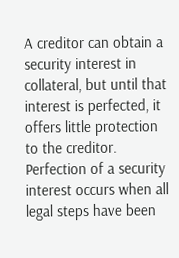A creditor can obtain a security interest in collateral, but until that interest is perfected, it offers little protection to the creditor. Perfection of a security interest occurs when all legal steps have been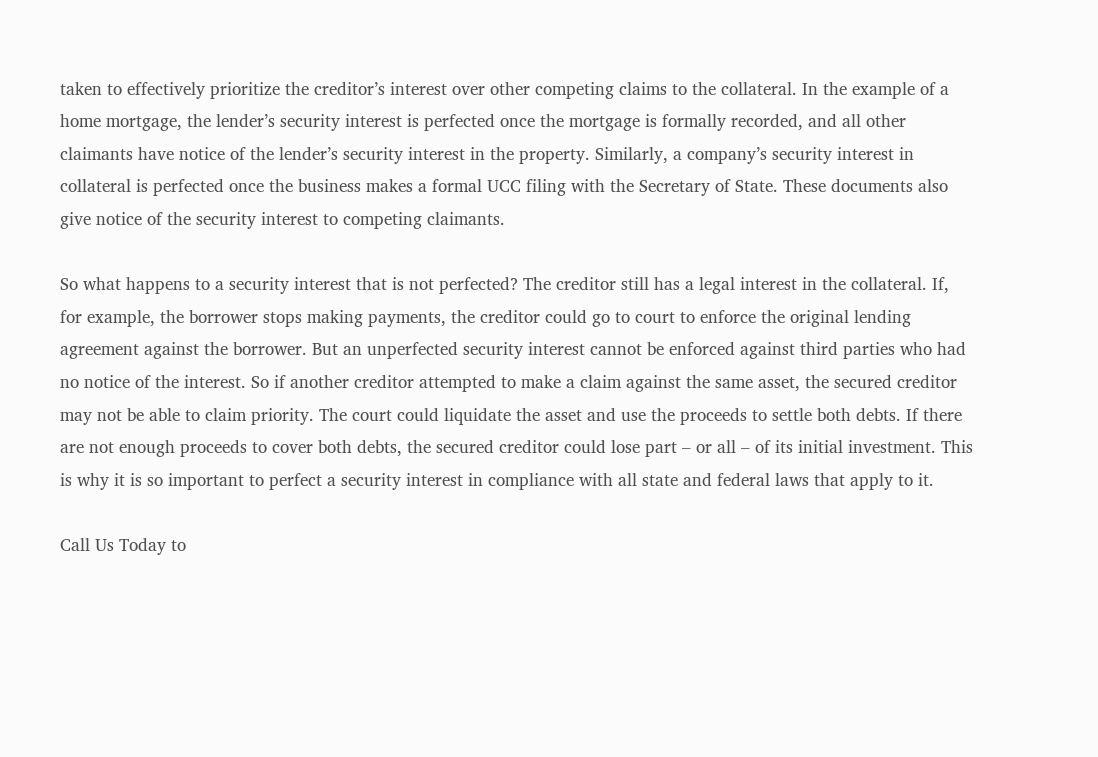taken to effectively prioritize the creditor’s interest over other competing claims to the collateral. In the example of a home mortgage, the lender’s security interest is perfected once the mortgage is formally recorded, and all other claimants have notice of the lender’s security interest in the property. Similarly, a company’s security interest in collateral is perfected once the business makes a formal UCC filing with the Secretary of State. These documents also give notice of the security interest to competing claimants.

So what happens to a security interest that is not perfected? The creditor still has a legal interest in the collateral. If, for example, the borrower stops making payments, the creditor could go to court to enforce the original lending agreement against the borrower. But an unperfected security interest cannot be enforced against third parties who had no notice of the interest. So if another creditor attempted to make a claim against the same asset, the secured creditor may not be able to claim priority. The court could liquidate the asset and use the proceeds to settle both debts. If there are not enough proceeds to cover both debts, the secured creditor could lose part – or all – of its initial investment. This is why it is so important to perfect a security interest in compliance with all state and federal laws that apply to it.

Call Us Today to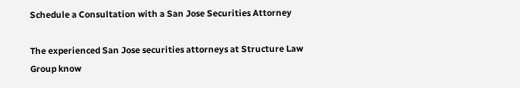Schedule a Consultation with a San Jose Securities Attorney

The experienced San Jose securities attorneys at Structure Law Group know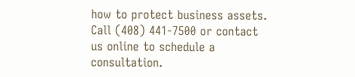how to protect business assets. Call (408) 441-7500 or contact us online to schedule a consultation.